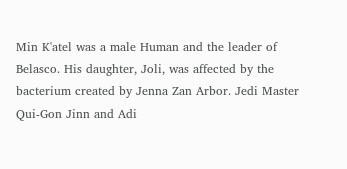Min K'atel was a male Human and the leader of Belasco. His daughter, Joli, was affected by the bacterium created by Jenna Zan Arbor. Jedi Master Qui-Gon Jinn and Adi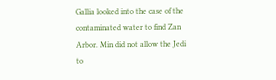Gallia looked into the case of the contaminated water to find Zan Arbor. Min did not allow the Jedi to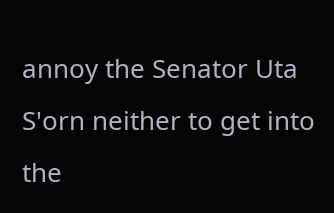annoy the Senator Uta S'orn neither to get into the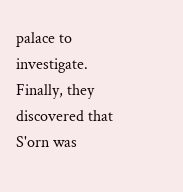palace to investigate. Finally, they discovered that S'orn was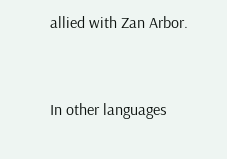allied with Zan Arbor.


In other languages